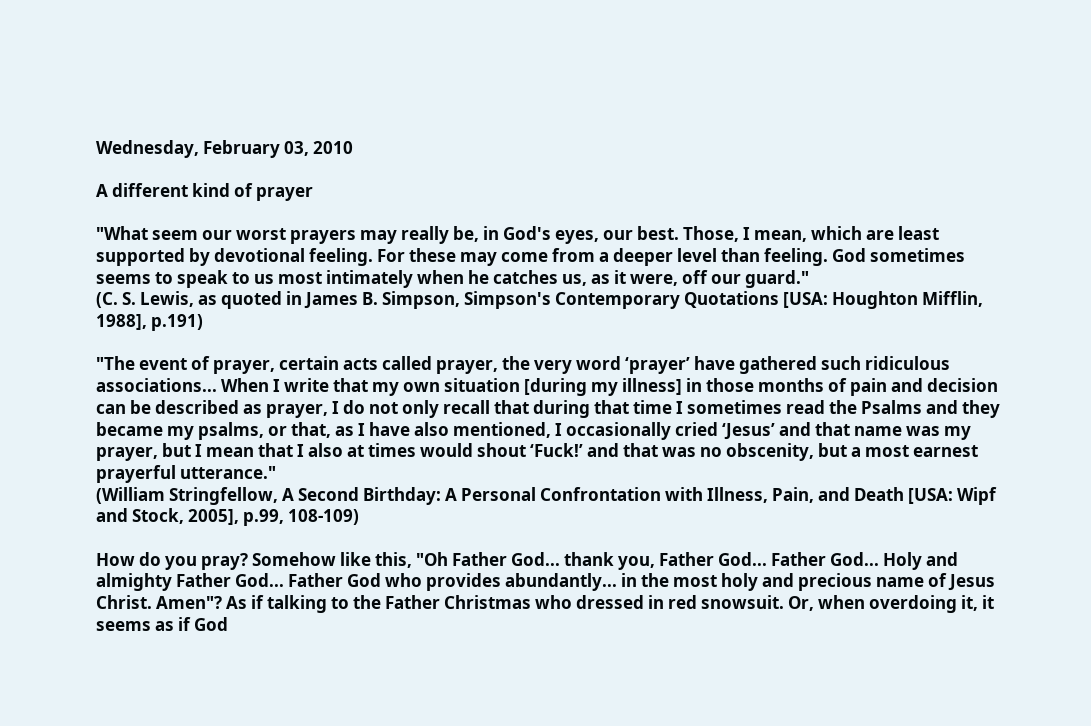Wednesday, February 03, 2010

A different kind of prayer

"What seem our worst prayers may really be, in God's eyes, our best. Those, I mean, which are least supported by devotional feeling. For these may come from a deeper level than feeling. God sometimes seems to speak to us most intimately when he catches us, as it were, off our guard."
(C. S. Lewis, as quoted in James B. Simpson, Simpson's Contemporary Quotations [USA: Houghton Mifflin, 1988], p.191)

"The event of prayer, certain acts called prayer, the very word ‘prayer’ have gathered such ridiculous associations... When I write that my own situation [during my illness] in those months of pain and decision can be described as prayer, I do not only recall that during that time I sometimes read the Psalms and they became my psalms, or that, as I have also mentioned, I occasionally cried ‘Jesus’ and that name was my prayer, but I mean that I also at times would shout ‘Fuck!’ and that was no obscenity, but a most earnest prayerful utterance."
(William Stringfellow, A Second Birthday: A Personal Confrontation with Illness, Pain, and Death [USA: Wipf and Stock, 2005], p.99, 108-109)

How do you pray? Somehow like this, "Oh Father God... thank you, Father God... Father God... Holy and almighty Father God... Father God who provides abundantly... in the most holy and precious name of Jesus Christ. Amen"? As if talking to the Father Christmas who dressed in red snowsuit. Or, when overdoing it, it seems as if God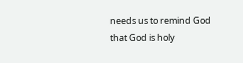needs us to remind God that God is holy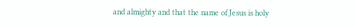and almighty and that the name of Jesus is holy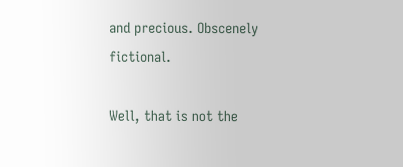and precious. Obscenely fictional.

Well, that is not the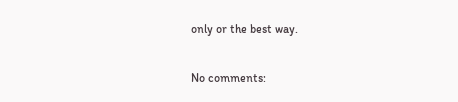only or the best way.

No comments: